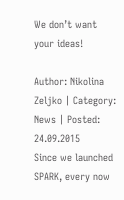We don’t want your ideas!

Author: Nikolina Zeljko | Category: News | Posted: 24.09.2015
Since we launched SPARK, every now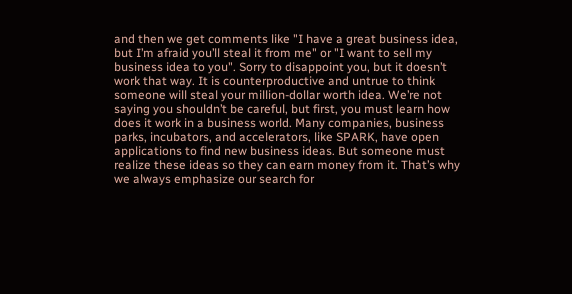and then we get comments like "I have a great business idea, but I’m afraid you’ll steal it from me" or "I want to sell my business idea to you". Sorry to disappoint you, but it doesn’t work that way. It is counterproductive and untrue to think someone will steal your million-dollar worth idea. We’re not saying you shouldn’t be careful, but first, you must learn how does it work in a business world. Many companies, business parks, incubators, and accelerators, like SPARK, have open applications to find new business ideas. But someone must realize these ideas so they can earn money from it. That’s why we always emphasize our search for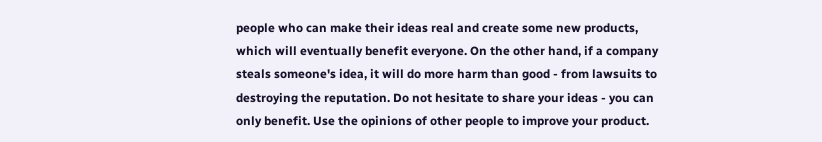people who can make their ideas real and create some new products, which will eventually benefit everyone. On the other hand, if a company steals someone's idea, it will do more harm than good - from lawsuits to destroying the reputation. Do not hesitate to share your ideas - you can only benefit. Use the opinions of other people to improve your product.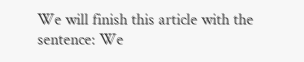We will finish this article with the sentence: We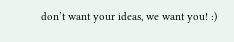don’t want your ideas, we want you! :)